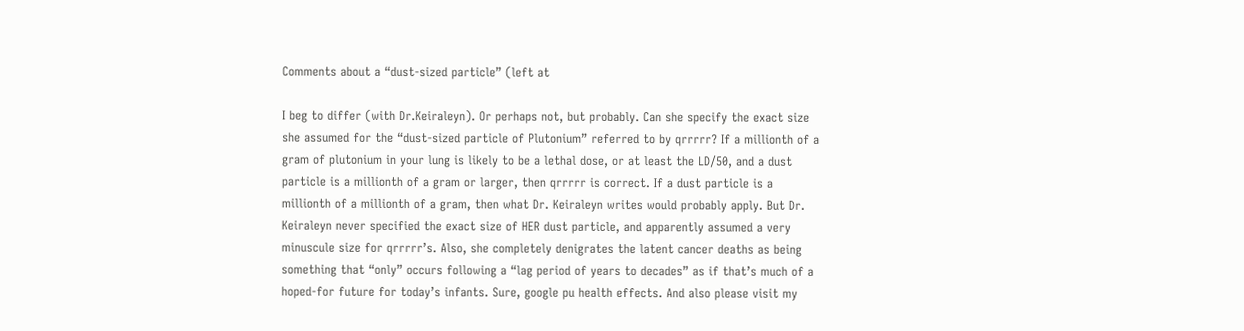Comments about a “dust-sized particle” (left at

I beg to differ (with Dr.Keiraleyn). Or perhaps not, but probably. Can she specify the exact size she assumed for the “dust-sized particle of Plutonium” referred to by qrrrrr? If a millionth of a gram of plutonium in your lung is likely to be a lethal dose, or at least the LD/50, and a dust particle is a millionth of a gram or larger, then qrrrrr is correct. If a dust particle is a millionth of a millionth of a gram, then what Dr. Keiraleyn writes would probably apply. But Dr. Keiraleyn never specified the exact size of HER dust particle, and apparently assumed a very minuscule size for qrrrrr’s. Also, she completely denigrates the latent cancer deaths as being something that “only” occurs following a “lag period of years to decades” as if that’s much of a hoped-for future for today’s infants. Sure, google pu health effects. And also please visit my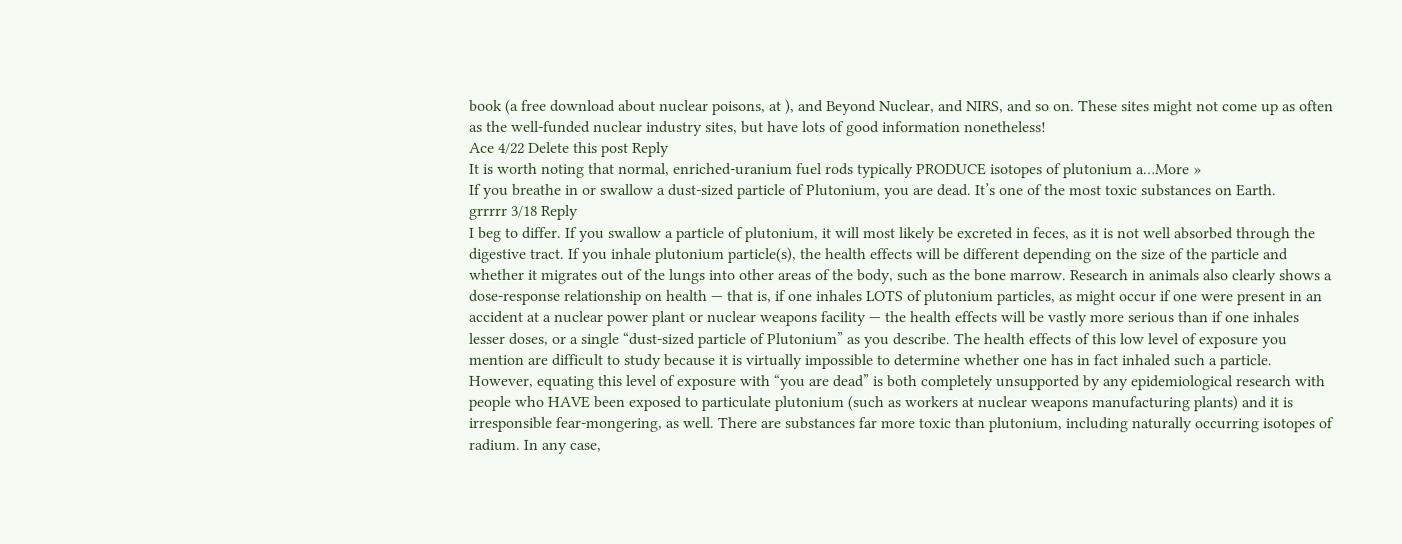book (a free download about nuclear poisons, at ), and Beyond Nuclear, and NIRS, and so on. These sites might not come up as often as the well-funded nuclear industry sites, but have lots of good information nonetheless!
Ace 4/22 Delete this post Reply
It is worth noting that normal, enriched-uranium fuel rods typically PRODUCE isotopes of plutonium a…More »
If you breathe in or swallow a dust-sized particle of Plutonium, you are dead. It’s one of the most toxic substances on Earth.
grrrrr 3/18 Reply
I beg to differ. If you swallow a particle of plutonium, it will most likely be excreted in feces, as it is not well absorbed through the digestive tract. If you inhale plutonium particle(s), the health effects will be different depending on the size of the particle and whether it migrates out of the lungs into other areas of the body, such as the bone marrow. Research in animals also clearly shows a dose-response relationship on health — that is, if one inhales LOTS of plutonium particles, as might occur if one were present in an accident at a nuclear power plant or nuclear weapons facility — the health effects will be vastly more serious than if one inhales lesser doses, or a single “dust-sized particle of Plutonium” as you describe. The health effects of this low level of exposure you mention are difficult to study because it is virtually impossible to determine whether one has in fact inhaled such a particle. However, equating this level of exposure with “you are dead” is both completely unsupported by any epidemiological research with people who HAVE been exposed to particulate plutonium (such as workers at nuclear weapons manufacturing plants) and it is irresponsible fear-mongering, as well. There are substances far more toxic than plutonium, including naturally occurring isotopes of radium. In any case,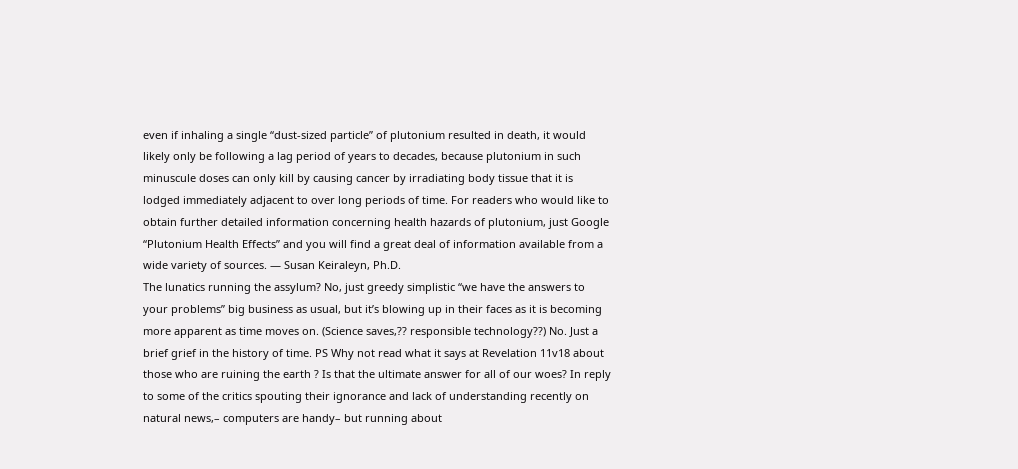even if inhaling a single “dust-sized particle” of plutonium resulted in death, it would likely only be following a lag period of years to decades, because plutonium in such minuscule doses can only kill by causing cancer by irradiating body tissue that it is lodged immediately adjacent to over long periods of time. For readers who would like to obtain further detailed information concerning health hazards of plutonium, just Google “Plutonium Health Effects” and you will find a great deal of information available from a wide variety of sources. — Susan Keiraleyn, Ph.D.
The lunatics running the assylum? No, just greedy simplistic “we have the answers to your problems” big business as usual, but it’s blowing up in their faces as it is becoming more apparent as time moves on. (Science saves,?? responsible technology??) No. Just a brief grief in the history of time. PS Why not read what it says at Revelation 11v18 about those who are ruining the earth ? Is that the ultimate answer for all of our woes? In reply to some of the critics spouting their ignorance and lack of understanding recently on natural news,– computers are handy– but running about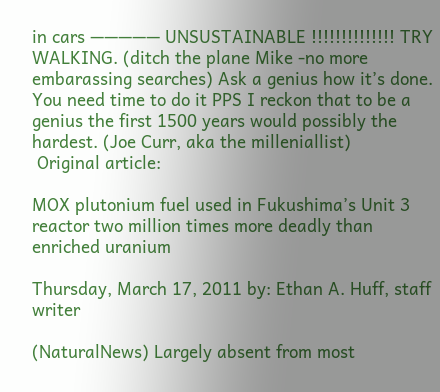in cars ————— UNSUSTAINABLE !!!!!!!!!!!!!! TRY WALKING. (ditch the plane Mike -no more embarassing searches) Ask a genius how it’s done. You need time to do it PPS I reckon that to be a genius the first 1500 years would possibly the hardest. (Joe Curr, aka the milleniallist)
 Original article:

MOX plutonium fuel used in Fukushima’s Unit 3 reactor two million times more deadly than enriched uranium

Thursday, March 17, 2011 by: Ethan A. Huff, staff writer

(NaturalNews) Largely absent from most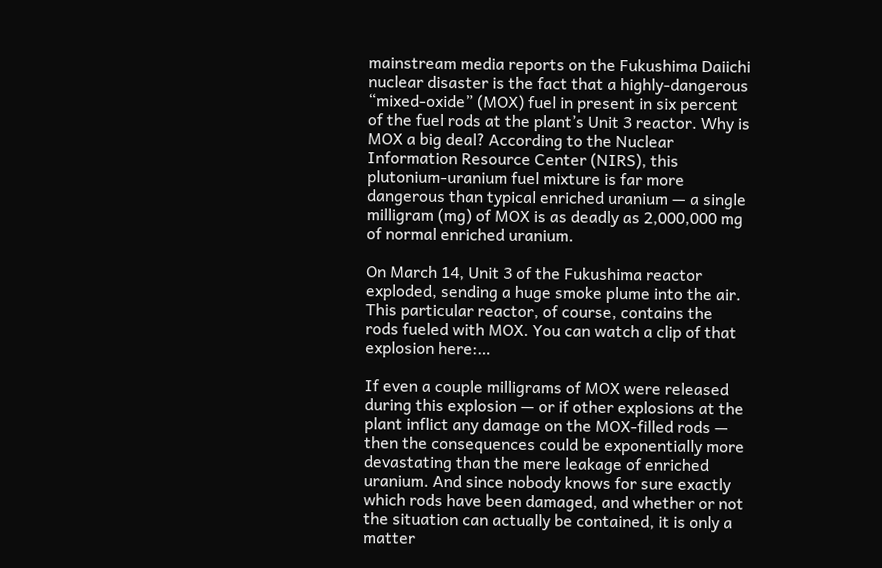mainstream media reports on the Fukushima Daiichi nuclear disaster is the fact that a highly-dangerous “mixed-oxide” (MOX) fuel in present in six percent of the fuel rods at the plant’s Unit 3 reactor. Why is MOX a big deal? According to the Nuclear Information Resource Center (NIRS), this plutonium-uranium fuel mixture is far more dangerous than typical enriched uranium — a single milligram (mg) of MOX is as deadly as 2,000,000 mg of normal enriched uranium.

On March 14, Unit 3 of the Fukushima reactor exploded, sending a huge smoke plume into the air. This particular reactor, of course, contains the rods fueled with MOX. You can watch a clip of that explosion here:…

If even a couple milligrams of MOX were released during this explosion — or if other explosions at the plant inflict any damage on the MOX-filled rods — then the consequences could be exponentially more devastating than the mere leakage of enriched uranium. And since nobody knows for sure exactly which rods have been damaged, and whether or not the situation can actually be contained, it is only a matter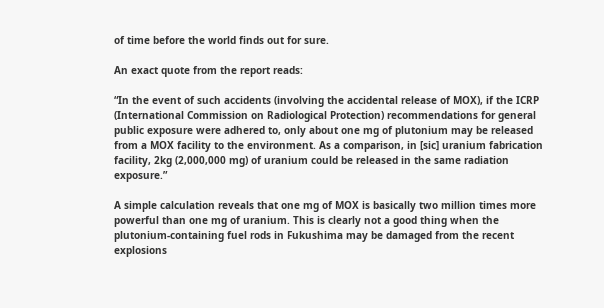of time before the world finds out for sure.

An exact quote from the report reads:

“In the event of such accidents (involving the accidental release of MOX), if the ICRP (International Commission on Radiological Protection) recommendations for general public exposure were adhered to, only about one mg of plutonium may be released from a MOX facility to the environment. As a comparison, in [sic] uranium fabrication facility, 2kg (2,000,000 mg) of uranium could be released in the same radiation exposure.”

A simple calculation reveals that one mg of MOX is basically two million times more powerful than one mg of uranium. This is clearly not a good thing when the plutonium-containing fuel rods in Fukushima may be damaged from the recent explosions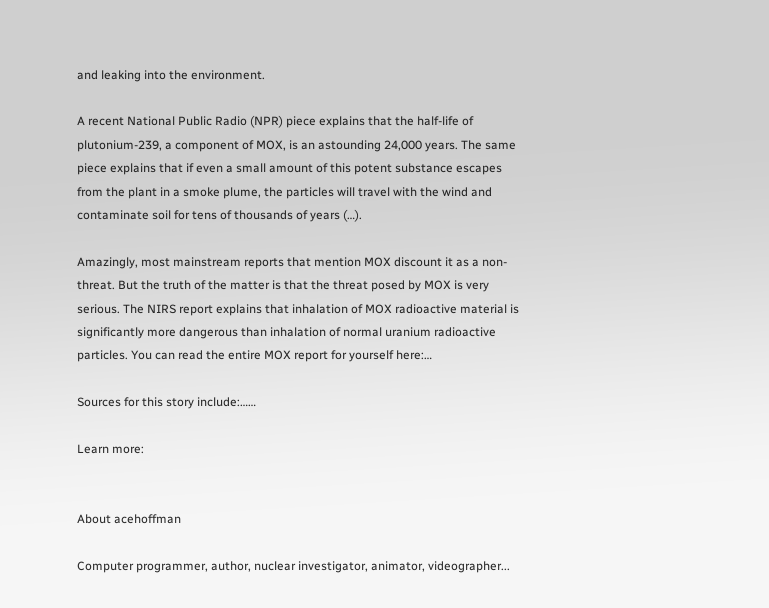and leaking into the environment.

A recent National Public Radio (NPR) piece explains that the half-life of plutonium-239, a component of MOX, is an astounding 24,000 years. The same piece explains that if even a small amount of this potent substance escapes from the plant in a smoke plume, the particles will travel with the wind and contaminate soil for tens of thousands of years (…).

Amazingly, most mainstream reports that mention MOX discount it as a non-threat. But the truth of the matter is that the threat posed by MOX is very serious. The NIRS report explains that inhalation of MOX radioactive material is significantly more dangerous than inhalation of normal uranium radioactive particles. You can read the entire MOX report for yourself here:…

Sources for this story include:……

Learn more:


About acehoffman

Computer programmer, author, nuclear investigator, animator, videographer...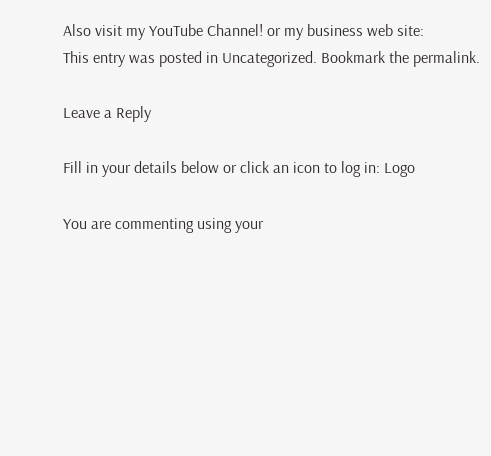Also visit my YouTube Channel! or my business web site:
This entry was posted in Uncategorized. Bookmark the permalink.

Leave a Reply

Fill in your details below or click an icon to log in: Logo

You are commenting using your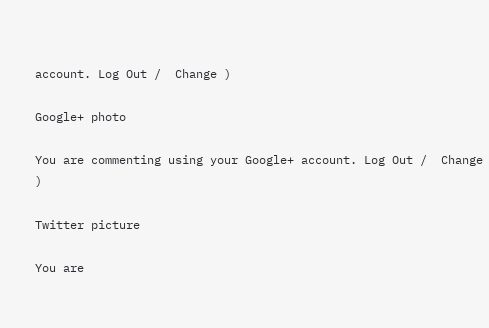account. Log Out /  Change )

Google+ photo

You are commenting using your Google+ account. Log Out /  Change )

Twitter picture

You are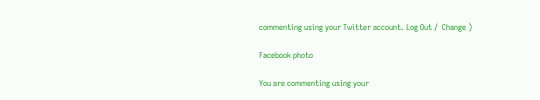commenting using your Twitter account. Log Out /  Change )

Facebook photo

You are commenting using your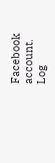Facebook account. Log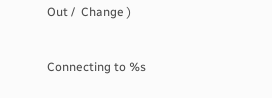Out /  Change )


Connecting to %s